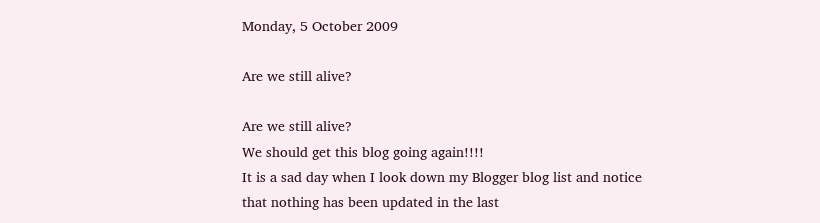Monday, 5 October 2009

Are we still alive?

Are we still alive?
We should get this blog going again!!!!
It is a sad day when I look down my Blogger blog list and notice that nothing has been updated in the last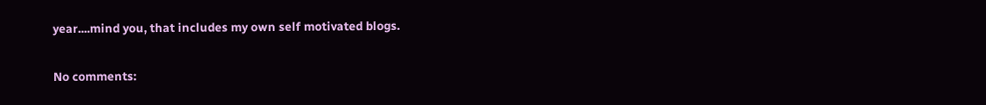year....mind you, that includes my own self motivated blogs.


No comments: